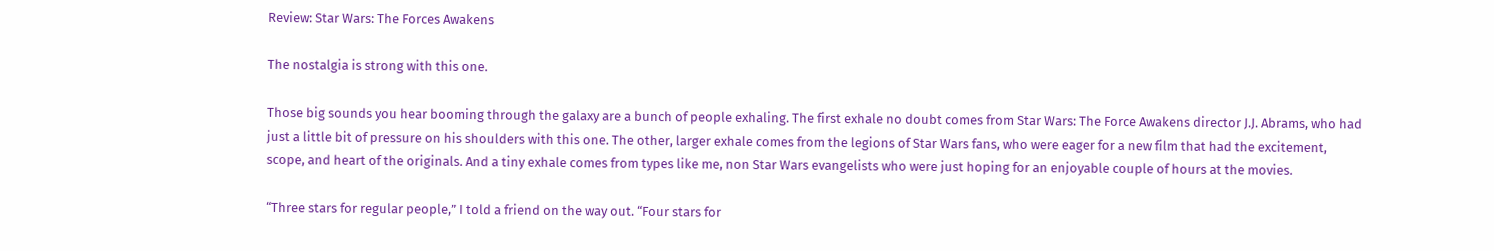Review: Star Wars: The Forces Awakens

The nostalgia is strong with this one.

Those big sounds you hear booming through the galaxy are a bunch of people exhaling. The first exhale no doubt comes from Star Wars: The Force Awakens director J.J. Abrams, who had just a little bit of pressure on his shoulders with this one. The other, larger exhale comes from the legions of Star Wars fans, who were eager for a new film that had the excitement, scope, and heart of the originals. And a tiny exhale comes from types like me, non Star Wars evangelists who were just hoping for an enjoyable couple of hours at the movies.

“Three stars for regular people,” I told a friend on the way out. “Four stars for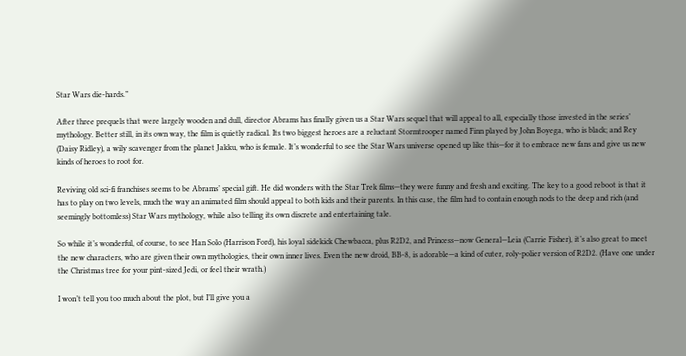Star Wars die-hards.”

After three prequels that were largely wooden and dull, director Abrams has finally given us a Star Wars sequel that will appeal to all, especially those invested in the series’ mythology. Better still, in its own way, the film is quietly radical. Its two biggest heroes are a reluctant Stormtrooper named Finn played by John Boyega, who is black; and Rey (Daisy Ridley), a wily scavenger from the planet Jakku, who is female. It’s wonderful to see the Star Wars universe opened up like this—for it to embrace new fans and give us new kinds of heroes to root for.

Reviving old sci-fi franchises seems to be Abrams’ special gift. He did wonders with the Star Trek films—they were funny and fresh and exciting. The key to a good reboot is that it has to play on two levels, much the way an animated film should appeal to both kids and their parents. In this case, the film had to contain enough nods to the deep and rich (and seemingly bottomless) Star Wars mythology, while also telling its own discrete and entertaining tale.

So while it’s wonderful, of course, to see Han Solo (Harrison Ford), his loyal sidekick Chewbacca, plus R2D2, and Princess—now General—Leia (Carrie Fisher), it’s also great to meet the new characters, who are given their own mythologies, their own inner lives. Even the new droid, BB-8, is adorable—a kind of cuter, roly-polier version of R2D2. (Have one under the Christmas tree for your pint-sized Jedi, or feel their wrath.)

I won’t tell you too much about the plot, but I’ll give you a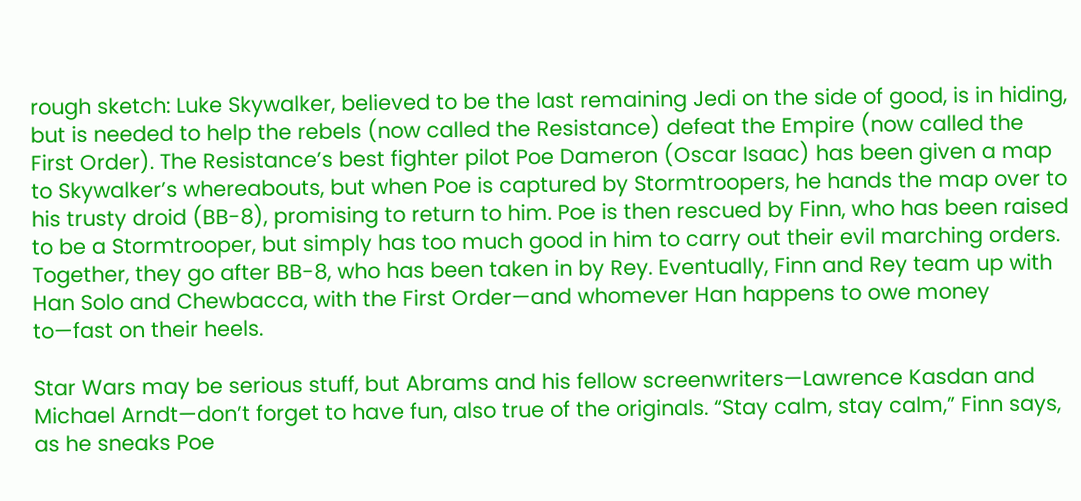rough sketch: Luke Skywalker, believed to be the last remaining Jedi on the side of good, is in hiding, but is needed to help the rebels (now called the Resistance) defeat the Empire (now called the First Order). The Resistance’s best fighter pilot Poe Dameron (Oscar Isaac) has been given a map to Skywalker’s whereabouts, but when Poe is captured by Stormtroopers, he hands the map over to his trusty droid (BB-8), promising to return to him. Poe is then rescued by Finn, who has been raised to be a Stormtrooper, but simply has too much good in him to carry out their evil marching orders. Together, they go after BB-8, who has been taken in by Rey. Eventually, Finn and Rey team up with Han Solo and Chewbacca, with the First Order—and whomever Han happens to owe money to—fast on their heels.

Star Wars may be serious stuff, but Abrams and his fellow screenwriters—Lawrence Kasdan and Michael Arndt—don’t forget to have fun, also true of the originals. “Stay calm, stay calm,” Finn says, as he sneaks Poe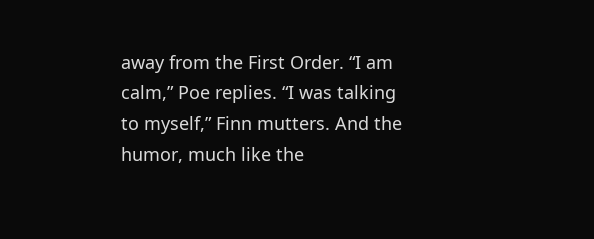away from the First Order. “I am calm,” Poe replies. “I was talking to myself,” Finn mutters. And the humor, much like the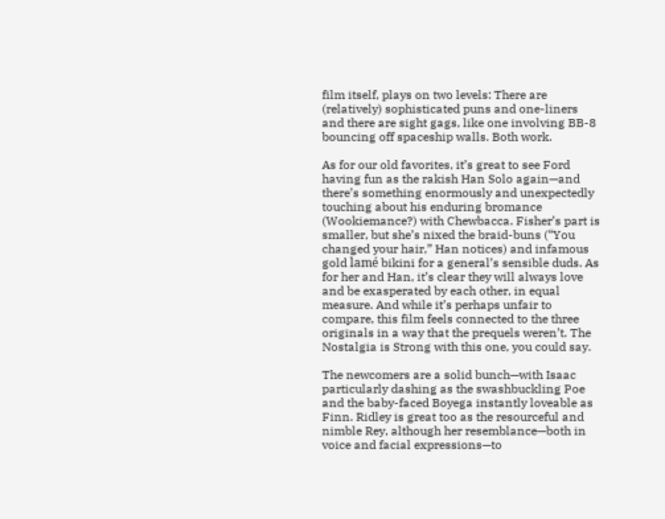film itself, plays on two levels: There are (relatively) sophisticated puns and one-liners and there are sight gags, like one involving BB-8 bouncing off spaceship walls. Both work.

As for our old favorites, it’s great to see Ford having fun as the rakish Han Solo again—and there’s something enormously and unexpectedly touching about his enduring bromance (Wookiemance?) with Chewbacca. Fisher’s part is smaller, but she’s nixed the braid-buns (“You changed your hair,” Han notices) and infamous gold lamé bikini for a general’s sensible duds. As for her and Han, it’s clear they will always love and be exasperated by each other, in equal measure. And while it’s perhaps unfair to compare, this film feels connected to the three originals in a way that the prequels weren’t. The Nostalgia is Strong with this one, you could say.

The newcomers are a solid bunch—with Isaac particularly dashing as the swashbuckling Poe and the baby-faced Boyega instantly loveable as Finn. Ridley is great too as the resourceful and nimble Rey, although her resemblance—both in voice and facial expressions—to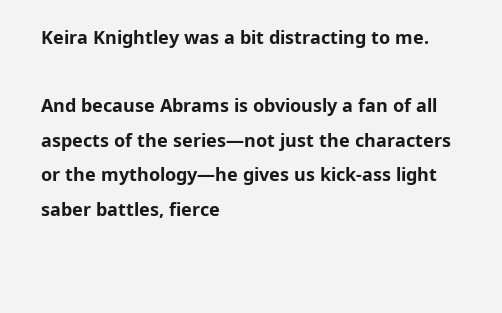Keira Knightley was a bit distracting to me.

And because Abrams is obviously a fan of all aspects of the series—not just the characters or the mythology—he gives us kick-ass light saber battles, fierce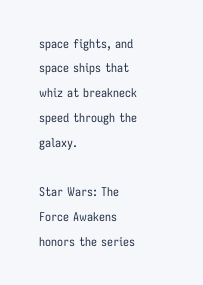space fights, and space ships that whiz at breakneck speed through the galaxy.

Star Wars: The Force Awakens honors the series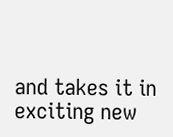and takes it in exciting new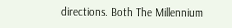directions. Both The Millennium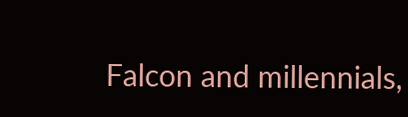Falcon and millennials,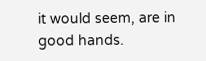it would seem, are in good hands.